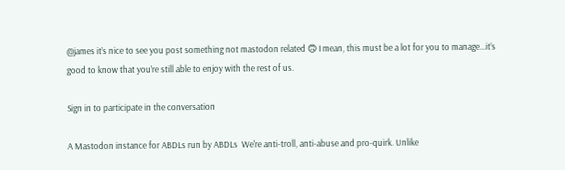@james it’s nice to see you post something not mastodon related 🙃 I mean, this must be a lot for you to manage...it’s good to know that you’re still able to enjoy with the rest of us.

Sign in to participate in the conversation

A Mastodon instance for ABDLs run by ABDLs  We're anti-troll, anti-abuse and pro-quirk. Unlike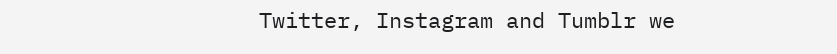Twitter, Instagram and Tumblr we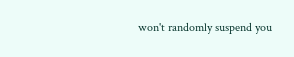won't randomly suspend you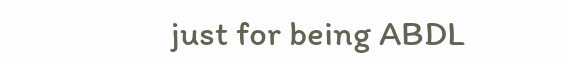just for being ABDL